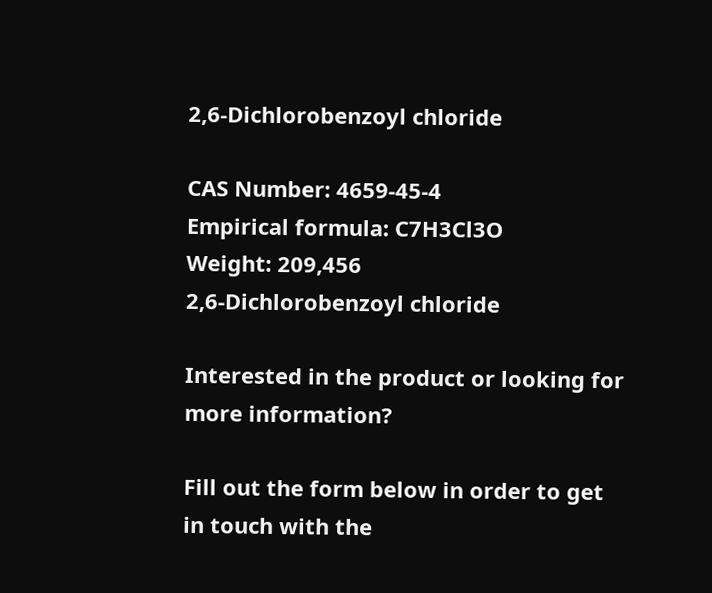2,6-Dichlorobenzoyl chloride

CAS Number: 4659-45-4
Empirical formula: C7H3Cl3O
Weight: 209,456
2,6-Dichlorobenzoyl chloride

Interested in the product or looking for more information?

Fill out the form below in order to get in touch with the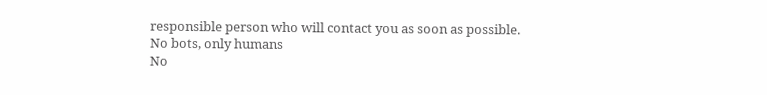responsible person who will contact you as soon as possible.
No bots, only humans
No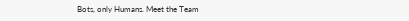Bots, only Humans. Meet the Team